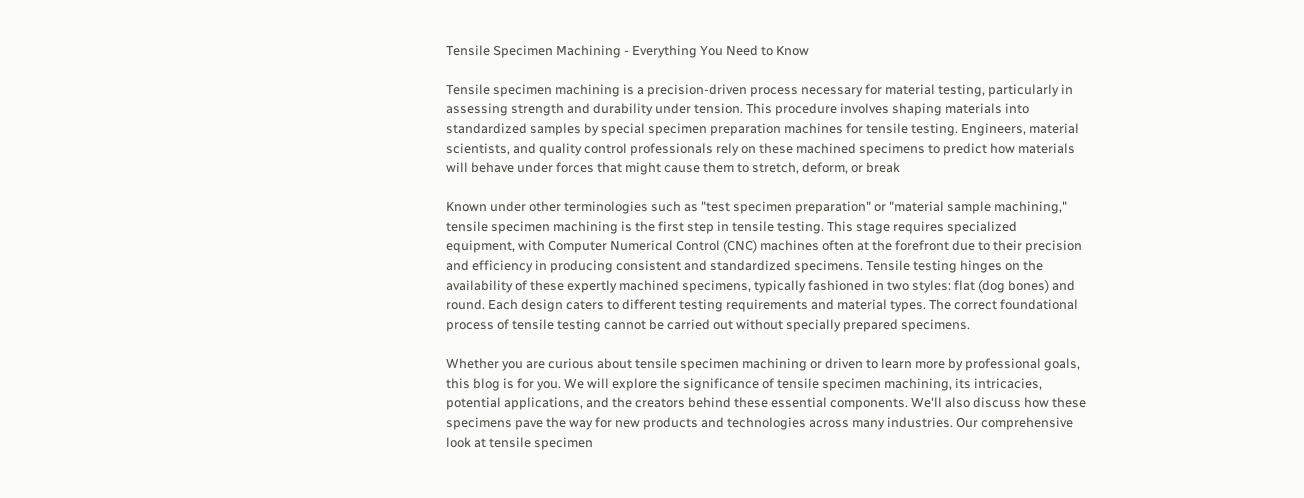Tensile Specimen Machining - Everything You Need to Know

Tensile specimen machining is a precision-driven process necessary for material testing, particularly in assessing strength and durability under tension. This procedure involves shaping materials into standardized samples by special specimen preparation machines for tensile testing. Engineers, material scientists, and quality control professionals rely on these machined specimens to predict how materials will behave under forces that might cause them to stretch, deform, or break

Known under other terminologies such as "test specimen preparation" or "material sample machining," tensile specimen machining is the first step in tensile testing. This stage requires specialized equipment, with Computer Numerical Control (CNC) machines often at the forefront due to their precision and efficiency in producing consistent and standardized specimens. Tensile testing hinges on the availability of these expertly machined specimens, typically fashioned in two styles: flat (dog bones) and round. Each design caters to different testing requirements and material types. The correct foundational process of tensile testing cannot be carried out without specially prepared specimens.

Whether you are curious about tensile specimen machining or driven to learn more by professional goals, this blog is for you. We will explore the significance of tensile specimen machining, its intricacies, potential applications, and the creators behind these essential components. We'll also discuss how these specimens pave the way for new products and technologies across many industries. Our comprehensive look at tensile specimen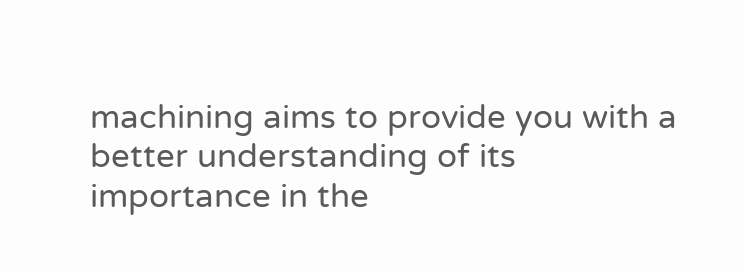machining aims to provide you with a better understanding of its importance in the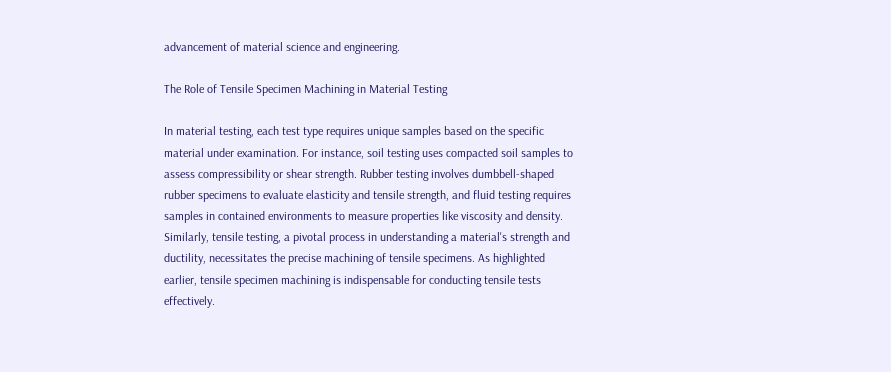advancement of material science and engineering.

The Role of Tensile Specimen Machining in Material Testing

In material testing, each test type requires unique samples based on the specific material under examination. For instance, soil testing uses compacted soil samples to assess compressibility or shear strength. Rubber testing involves dumbbell-shaped rubber specimens to evaluate elasticity and tensile strength, and fluid testing requires samples in contained environments to measure properties like viscosity and density. Similarly, tensile testing, a pivotal process in understanding a material's strength and ductility, necessitates the precise machining of tensile specimens. As highlighted earlier, tensile specimen machining is indispensable for conducting tensile tests effectively.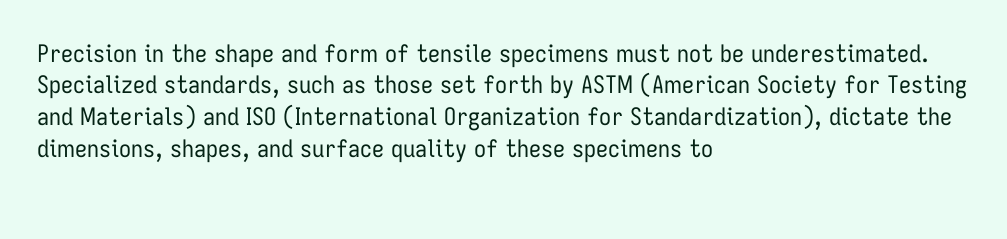Precision in the shape and form of tensile specimens must not be underestimated. Specialized standards, such as those set forth by ASTM (American Society for Testing and Materials) and ISO (International Organization for Standardization), dictate the dimensions, shapes, and surface quality of these specimens to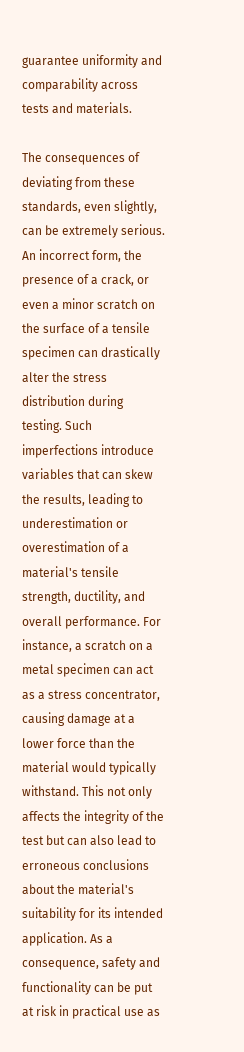guarantee uniformity and comparability across tests and materials.

The consequences of deviating from these standards, even slightly, can be extremely serious. An incorrect form, the presence of a crack, or even a minor scratch on the surface of a tensile specimen can drastically alter the stress distribution during testing. Such imperfections introduce variables that can skew the results, leading to underestimation or overestimation of a material's tensile strength, ductility, and overall performance. For instance, a scratch on a metal specimen can act as a stress concentrator, causing damage at a lower force than the material would typically withstand. This not only affects the integrity of the test but can also lead to erroneous conclusions about the material's suitability for its intended application. As a consequence, safety and functionality can be put at risk in practical use as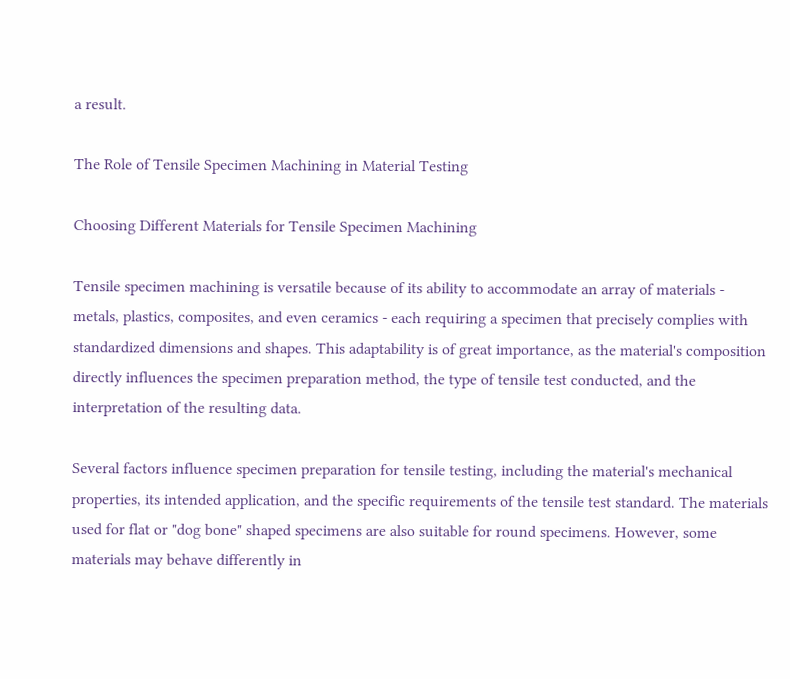a result.

The Role of Tensile Specimen Machining in Material Testing

Choosing Different Materials for Tensile Specimen Machining

Tensile specimen machining is versatile because of its ability to accommodate an array of materials - metals, plastics, composites, and even ceramics - each requiring a specimen that precisely complies with standardized dimensions and shapes. This adaptability is of great importance, as the material's composition directly influences the specimen preparation method, the type of tensile test conducted, and the interpretation of the resulting data.

Several factors influence specimen preparation for tensile testing, including the material's mechanical properties, its intended application, and the specific requirements of the tensile test standard. The materials used for flat or "dog bone" shaped specimens are also suitable for round specimens. However, some materials may behave differently in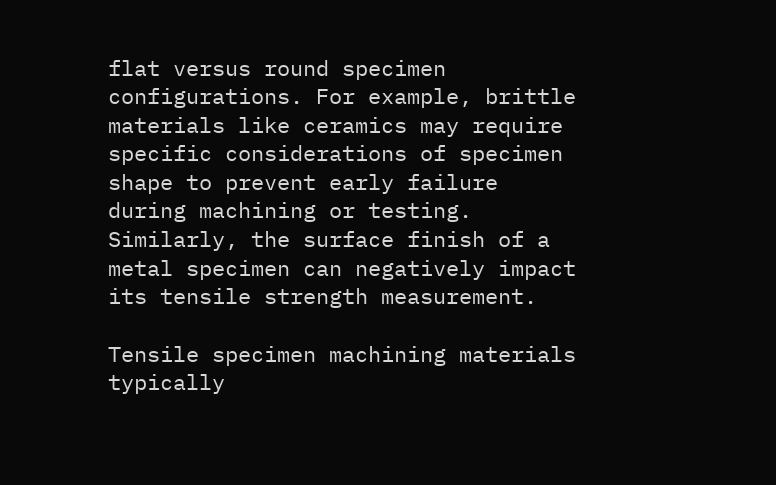flat versus round specimen configurations. For example, brittle materials like ceramics may require specific considerations of specimen shape to prevent early failure during machining or testing. Similarly, the surface finish of a metal specimen can negatively impact its tensile strength measurement.

Tensile specimen machining materials typically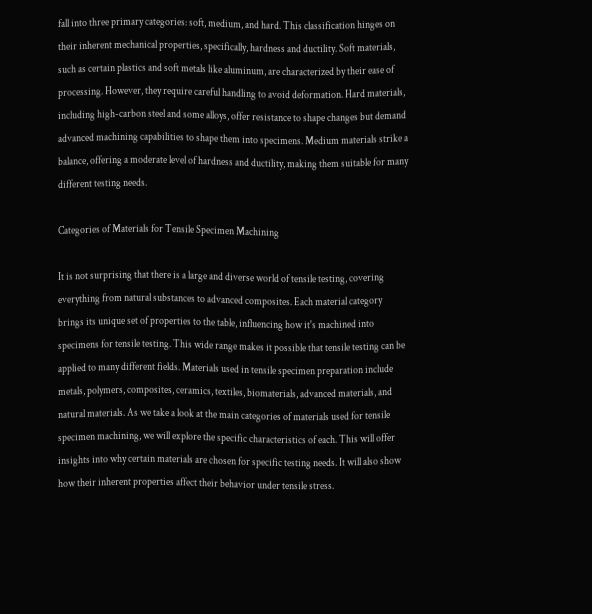fall into three primary categories: soft, medium, and hard. This classification hinges on their inherent mechanical properties, specifically, hardness and ductility. Soft materials, such as certain plastics and soft metals like aluminum, are characterized by their ease of processing. However, they require careful handling to avoid deformation. Hard materials, including high-carbon steel and some alloys, offer resistance to shape changes but demand advanced machining capabilities to shape them into specimens. Medium materials strike a balance, offering a moderate level of hardness and ductility, making them suitable for many different testing needs.

Categories of Materials for Tensile Specimen Machining

It is not surprising that there is a large and diverse world of tensile testing, covering everything from natural substances to advanced composites. Each material category brings its unique set of properties to the table, influencing how it's machined into specimens for tensile testing. This wide range makes it possible that tensile testing can be applied to many different fields. Materials used in tensile specimen preparation include metals, polymers, composites, ceramics, textiles, biomaterials, advanced materials, and natural materials. As we take a look at the main categories of materials used for tensile specimen machining, we will explore the specific characteristics of each. This will offer insights into why certain materials are chosen for specific testing needs. It will also show how their inherent properties affect their behavior under tensile stress.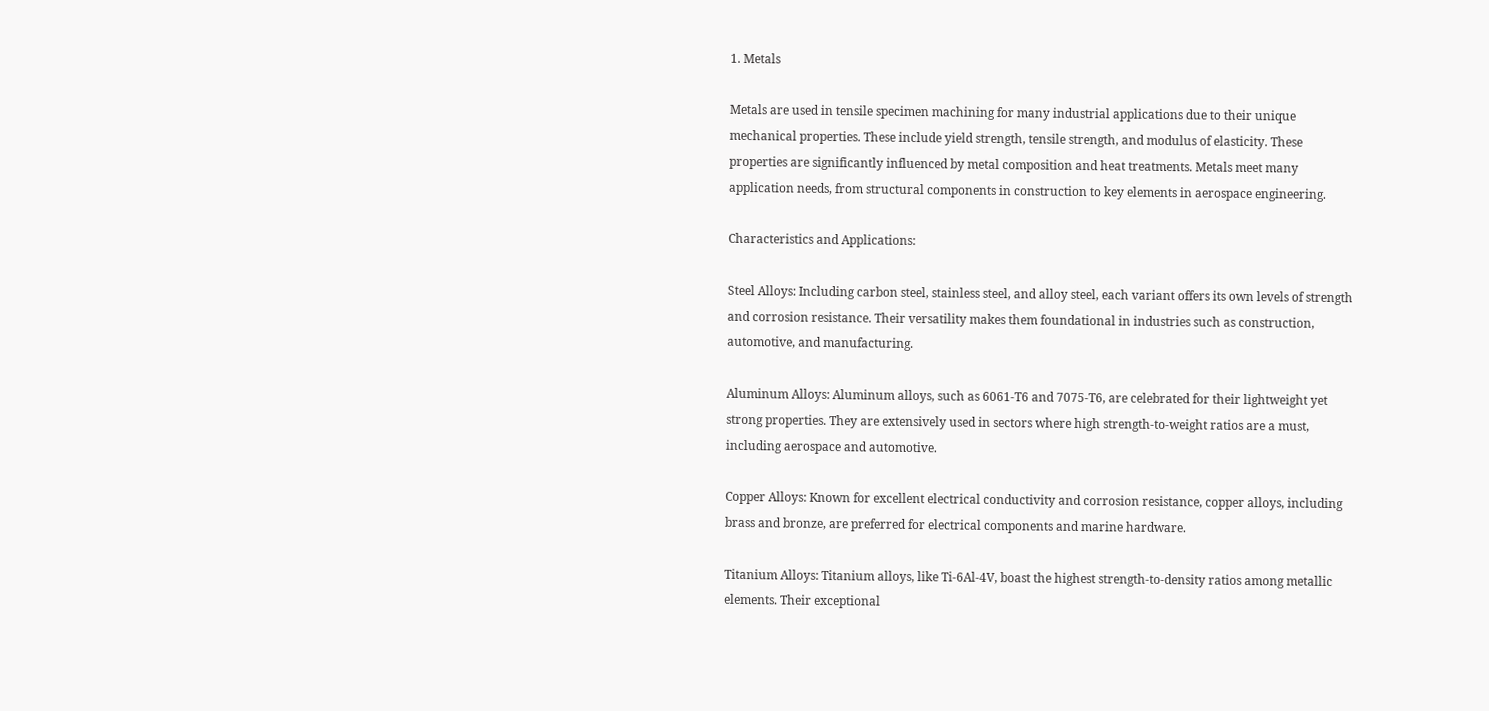1. Metals

Metals are used in tensile specimen machining for many industrial applications due to their unique mechanical properties. These include yield strength, tensile strength, and modulus of elasticity. These properties are significantly influenced by metal composition and heat treatments. Metals meet many application needs, from structural components in construction to key elements in aerospace engineering.

Characteristics and Applications:

Steel Alloys: Including carbon steel, stainless steel, and alloy steel, each variant offers its own levels of strength and corrosion resistance. Their versatility makes them foundational in industries such as construction, automotive, and manufacturing.

Aluminum Alloys: Aluminum alloys, such as 6061-T6 and 7075-T6, are celebrated for their lightweight yet strong properties. They are extensively used in sectors where high strength-to-weight ratios are a must, including aerospace and automotive.

Copper Alloys: Known for excellent electrical conductivity and corrosion resistance, copper alloys, including brass and bronze, are preferred for electrical components and marine hardware.

Titanium Alloys: Titanium alloys, like Ti-6Al-4V, boast the highest strength-to-density ratios among metallic elements. Their exceptional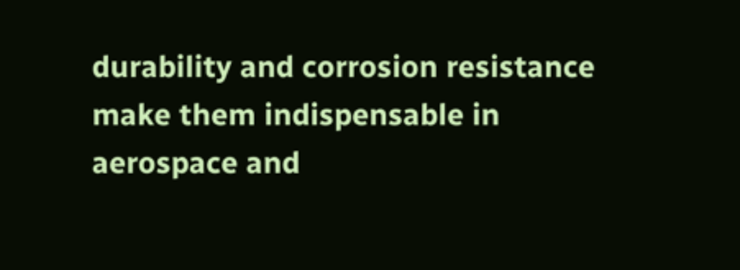durability and corrosion resistance make them indispensable in aerospace and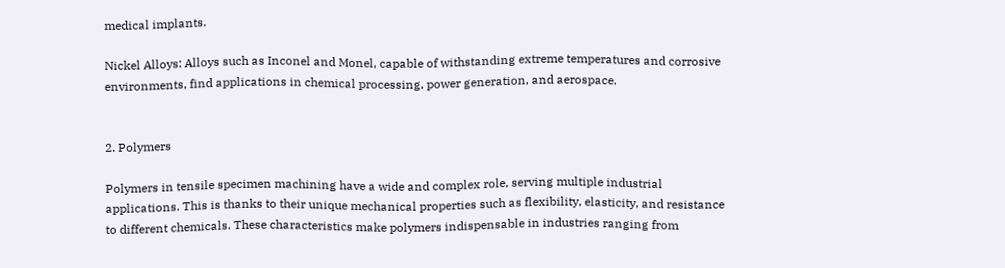medical implants.

Nickel Alloys: Alloys such as Inconel and Monel, capable of withstanding extreme temperatures and corrosive environments, find applications in chemical processing, power generation, and aerospace.


2. Polymers

Polymers in tensile specimen machining have a wide and complex role, serving multiple industrial applications. This is thanks to their unique mechanical properties such as flexibility, elasticity, and resistance to different chemicals. These characteristics make polymers indispensable in industries ranging from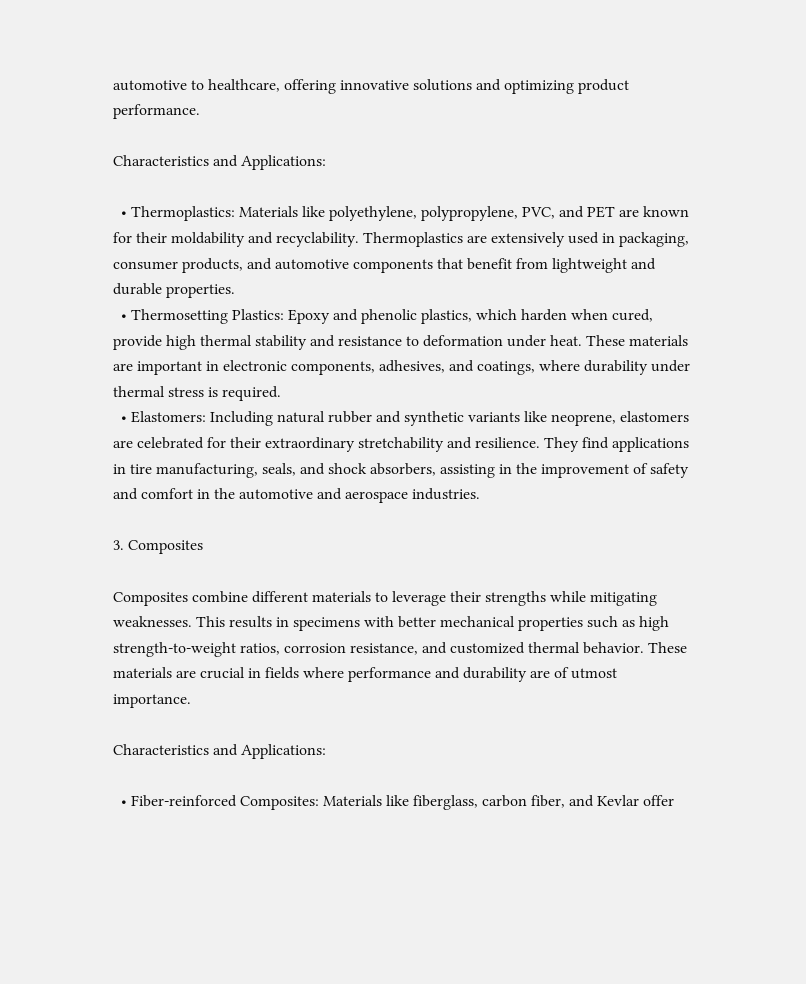automotive to healthcare, offering innovative solutions and optimizing product performance.

Characteristics and Applications:

  • Thermoplastics: Materials like polyethylene, polypropylene, PVC, and PET are known for their moldability and recyclability. Thermoplastics are extensively used in packaging, consumer products, and automotive components that benefit from lightweight and durable properties.
  • Thermosetting Plastics: Epoxy and phenolic plastics, which harden when cured, provide high thermal stability and resistance to deformation under heat. These materials are important in electronic components, adhesives, and coatings, where durability under thermal stress is required.
  • Elastomers: Including natural rubber and synthetic variants like neoprene, elastomers are celebrated for their extraordinary stretchability and resilience. They find applications in tire manufacturing, seals, and shock absorbers, assisting in the improvement of safety and comfort in the automotive and aerospace industries.

3. Composites

Composites combine different materials to leverage their strengths while mitigating weaknesses. This results in specimens with better mechanical properties such as high strength-to-weight ratios, corrosion resistance, and customized thermal behavior. These materials are crucial in fields where performance and durability are of utmost importance.

Characteristics and Applications:

  • Fiber-reinforced Composites: Materials like fiberglass, carbon fiber, and Kevlar offer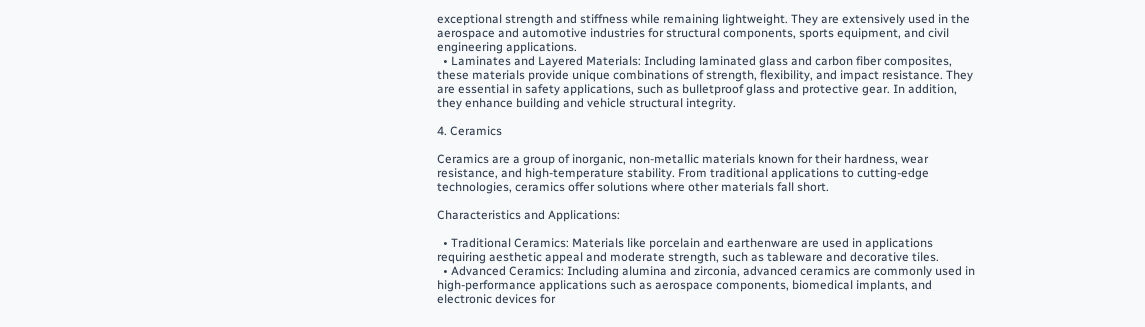exceptional strength and stiffness while remaining lightweight. They are extensively used in the aerospace and automotive industries for structural components, sports equipment, and civil engineering applications.
  • Laminates and Layered Materials: Including laminated glass and carbon fiber composites, these materials provide unique combinations of strength, flexibility, and impact resistance. They are essential in safety applications, such as bulletproof glass and protective gear. In addition, they enhance building and vehicle structural integrity.

4. Ceramics

Ceramics are a group of inorganic, non-metallic materials known for their hardness, wear resistance, and high-temperature stability. From traditional applications to cutting-edge technologies, ceramics offer solutions where other materials fall short.

Characteristics and Applications:

  • Traditional Ceramics: Materials like porcelain and earthenware are used in applications requiring aesthetic appeal and moderate strength, such as tableware and decorative tiles.
  • Advanced Ceramics: Including alumina and zirconia, advanced ceramics are commonly used in high-performance applications such as aerospace components, biomedical implants, and electronic devices for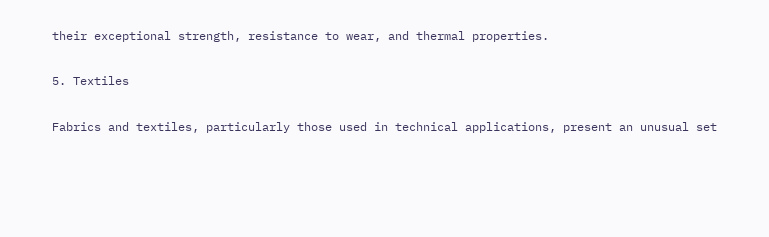their exceptional strength, resistance to wear, and thermal properties.

5. Textiles

Fabrics and textiles, particularly those used in technical applications, present an unusual set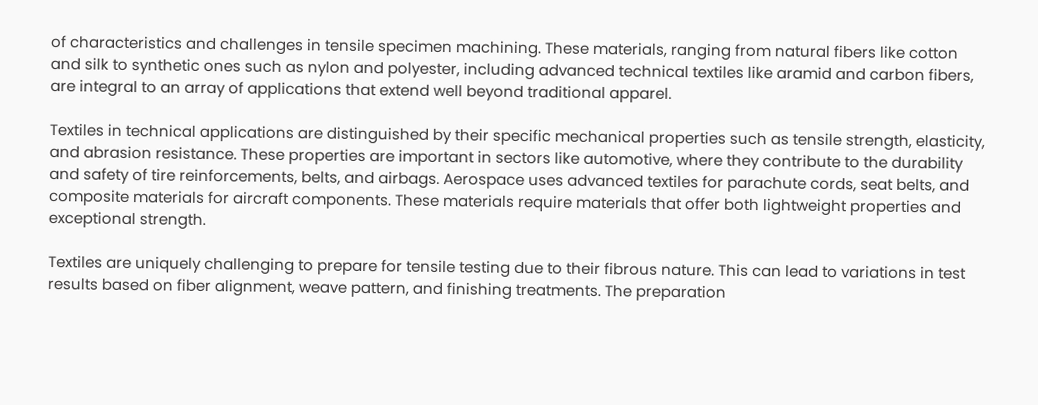of characteristics and challenges in tensile specimen machining. These materials, ranging from natural fibers like cotton and silk to synthetic ones such as nylon and polyester, including advanced technical textiles like aramid and carbon fibers, are integral to an array of applications that extend well beyond traditional apparel.

Textiles in technical applications are distinguished by their specific mechanical properties such as tensile strength, elasticity, and abrasion resistance. These properties are important in sectors like automotive, where they contribute to the durability and safety of tire reinforcements, belts, and airbags. Aerospace uses advanced textiles for parachute cords, seat belts, and composite materials for aircraft components. These materials require materials that offer both lightweight properties and exceptional strength.

Textiles are uniquely challenging to prepare for tensile testing due to their fibrous nature. This can lead to variations in test results based on fiber alignment, weave pattern, and finishing treatments. The preparation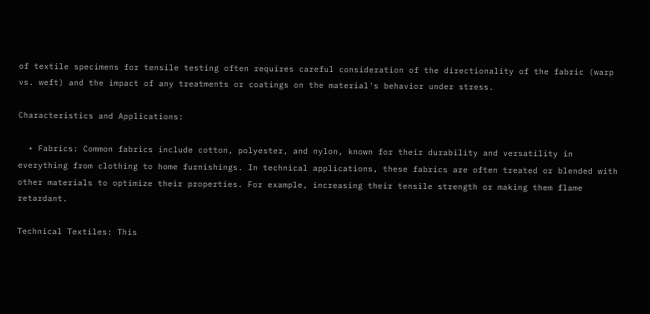of textile specimens for tensile testing often requires careful consideration of the directionality of the fabric (warp vs. weft) and the impact of any treatments or coatings on the material's behavior under stress.

Characteristics and Applications:

  • Fabrics: Common fabrics include cotton, polyester, and nylon, known for their durability and versatility in everything from clothing to home furnishings. In technical applications, these fabrics are often treated or blended with other materials to optimize their properties. For example, increasing their tensile strength or making them flame retardant.

Technical Textiles: This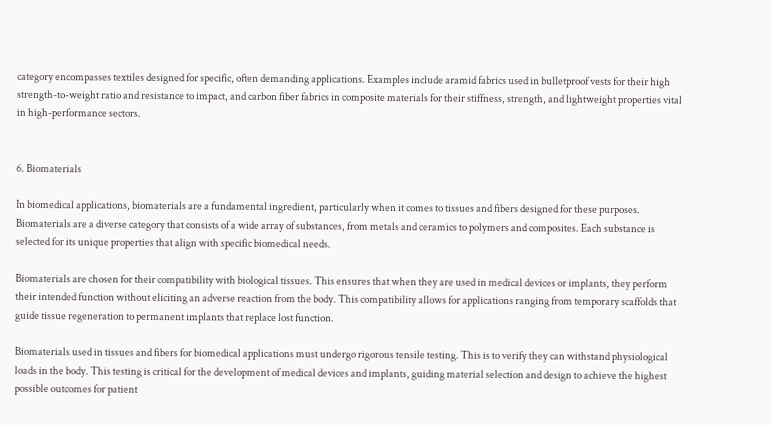category encompasses textiles designed for specific, often demanding applications. Examples include aramid fabrics used in bulletproof vests for their high strength-to-weight ratio and resistance to impact, and carbon fiber fabrics in composite materials for their stiffness, strength, and lightweight properties vital in high-performance sectors.


6. Biomaterials

In biomedical applications, biomaterials are a fundamental ingredient, particularly when it comes to tissues and fibers designed for these purposes. Biomaterials are a diverse category that consists of a wide array of substances, from metals and ceramics to polymers and composites. Each substance is selected for its unique properties that align with specific biomedical needs.

Biomaterials are chosen for their compatibility with biological tissues. This ensures that when they are used in medical devices or implants, they perform their intended function without eliciting an adverse reaction from the body. This compatibility allows for applications ranging from temporary scaffolds that guide tissue regeneration to permanent implants that replace lost function.

Biomaterials used in tissues and fibers for biomedical applications must undergo rigorous tensile testing. This is to verify they can withstand physiological loads in the body. This testing is critical for the development of medical devices and implants, guiding material selection and design to achieve the highest possible outcomes for patient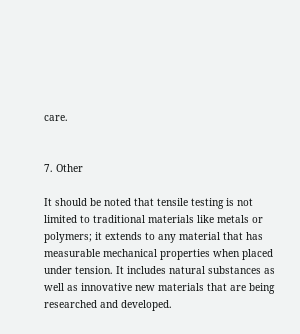care.


7. Other

It should be noted that tensile testing is not limited to traditional materials like metals or polymers; it extends to any material that has measurable mechanical properties when placed under tension. It includes natural substances as well as innovative new materials that are being researched and developed.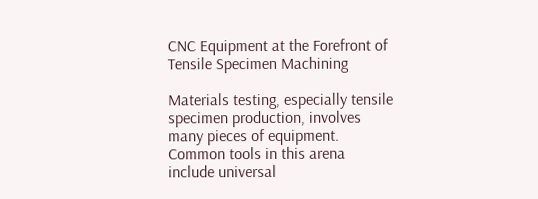CNC Equipment at the Forefront of Tensile Specimen Machining

Materials testing, especially tensile specimen production, involves many pieces of equipment. Common tools in this arena include universal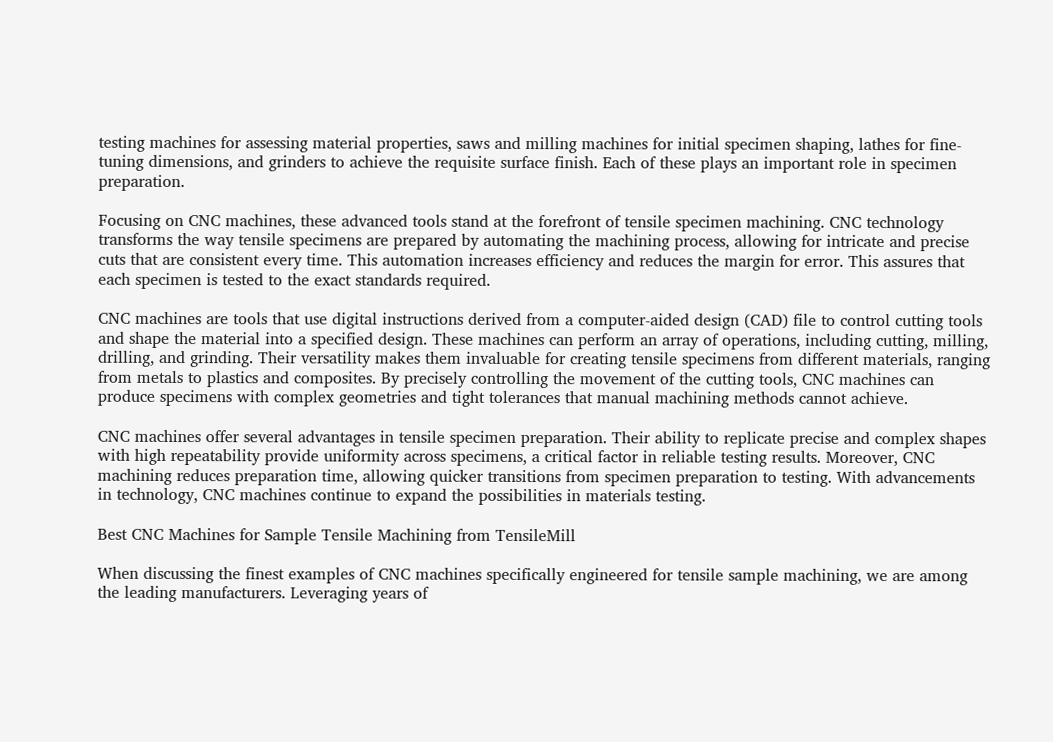testing machines for assessing material properties, saws and milling machines for initial specimen shaping, lathes for fine-tuning dimensions, and grinders to achieve the requisite surface finish. Each of these plays an important role in specimen preparation.

Focusing on CNC machines, these advanced tools stand at the forefront of tensile specimen machining. CNC technology transforms the way tensile specimens are prepared by automating the machining process, allowing for intricate and precise cuts that are consistent every time. This automation increases efficiency and reduces the margin for error. This assures that each specimen is tested to the exact standards required.

CNC machines are tools that use digital instructions derived from a computer-aided design (CAD) file to control cutting tools and shape the material into a specified design. These machines can perform an array of operations, including cutting, milling, drilling, and grinding. Their versatility makes them invaluable for creating tensile specimens from different materials, ranging from metals to plastics and composites. By precisely controlling the movement of the cutting tools, CNC machines can produce specimens with complex geometries and tight tolerances that manual machining methods cannot achieve.

CNC machines offer several advantages in tensile specimen preparation. Their ability to replicate precise and complex shapes with high repeatability provide uniformity across specimens, a critical factor in reliable testing results. Moreover, CNC machining reduces preparation time, allowing quicker transitions from specimen preparation to testing. With advancements in technology, CNC machines continue to expand the possibilities in materials testing.

Best CNC Machines for Sample Tensile Machining from TensileMill

When discussing the finest examples of CNC machines specifically engineered for tensile sample machining, we are among the leading manufacturers. Leveraging years of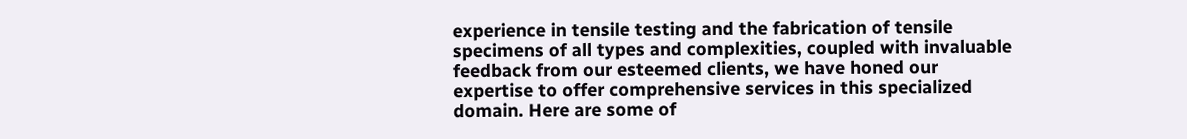experience in tensile testing and the fabrication of tensile specimens of all types and complexities, coupled with invaluable feedback from our esteemed clients, we have honed our expertise to offer comprehensive services in this specialized domain. Here are some of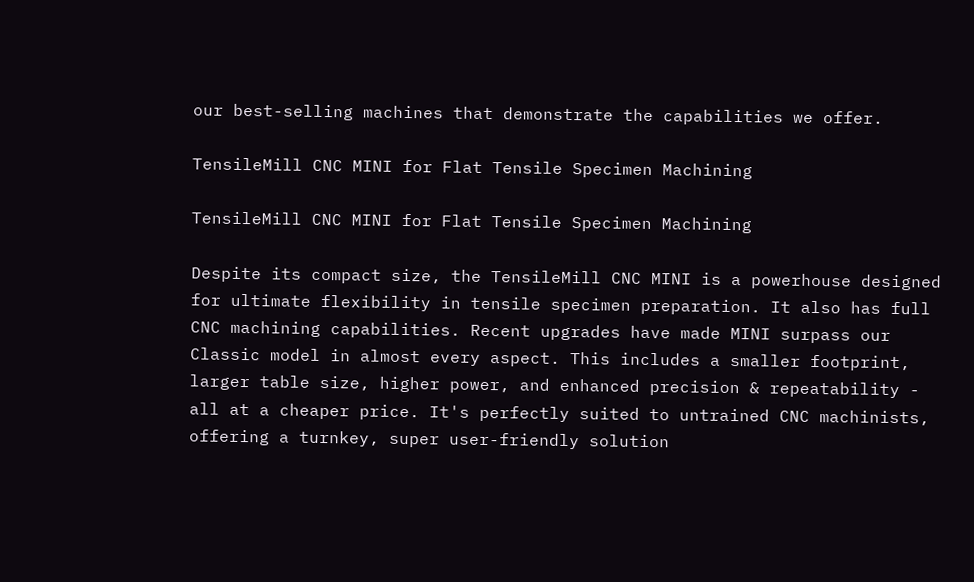our best-selling machines that demonstrate the capabilities we offer.

TensileMill CNC MINI for Flat Tensile Specimen Machining

TensileMill CNC MINI for Flat Tensile Specimen Machining

Despite its compact size, the TensileMill CNC MINI is a powerhouse designed for ultimate flexibility in tensile specimen preparation. It also has full CNC machining capabilities. Recent upgrades have made MINI surpass our Classic model in almost every aspect. This includes a smaller footprint, larger table size, higher power, and enhanced precision & repeatability - all at a cheaper price. It's perfectly suited to untrained CNC machinists, offering a turnkey, super user-friendly solution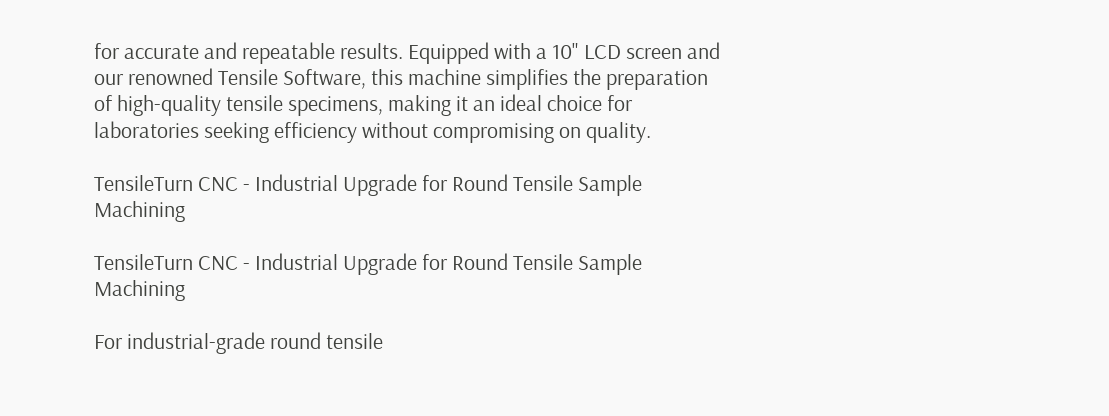for accurate and repeatable results. Equipped with a 10" LCD screen and our renowned Tensile Software, this machine simplifies the preparation of high-quality tensile specimens, making it an ideal choice for laboratories seeking efficiency without compromising on quality.

TensileTurn CNC - Industrial Upgrade for Round Tensile Sample Machining

TensileTurn CNC - Industrial Upgrade for Round Tensile Sample Machining

For industrial-grade round tensile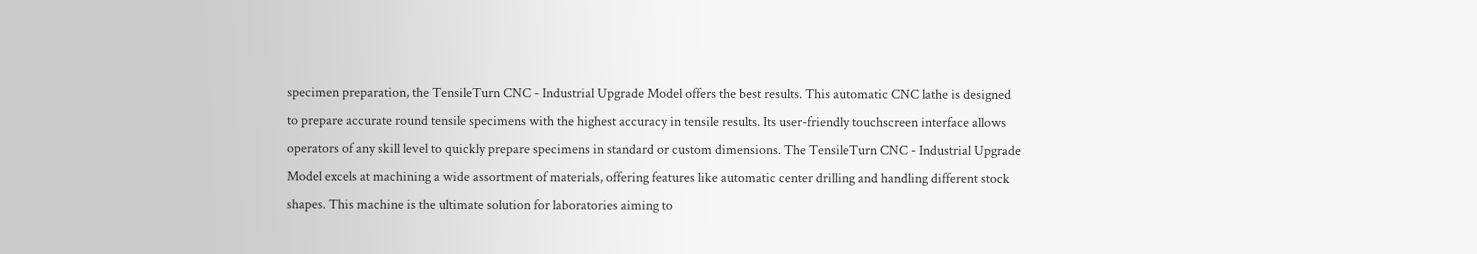specimen preparation, the TensileTurn CNC - Industrial Upgrade Model offers the best results. This automatic CNC lathe is designed to prepare accurate round tensile specimens with the highest accuracy in tensile results. Its user-friendly touchscreen interface allows operators of any skill level to quickly prepare specimens in standard or custom dimensions. The TensileTurn CNC - Industrial Upgrade Model excels at machining a wide assortment of materials, offering features like automatic center drilling and handling different stock shapes. This machine is the ultimate solution for laboratories aiming to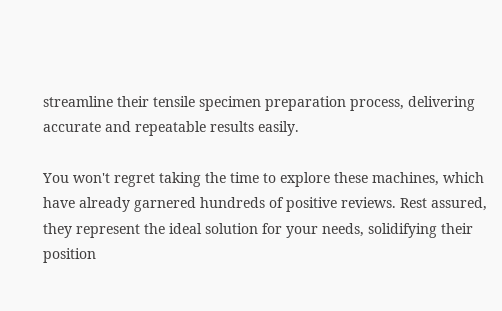streamline their tensile specimen preparation process, delivering accurate and repeatable results easily.

You won't regret taking the time to explore these machines, which have already garnered hundreds of positive reviews. Rest assured, they represent the ideal solution for your needs, solidifying their position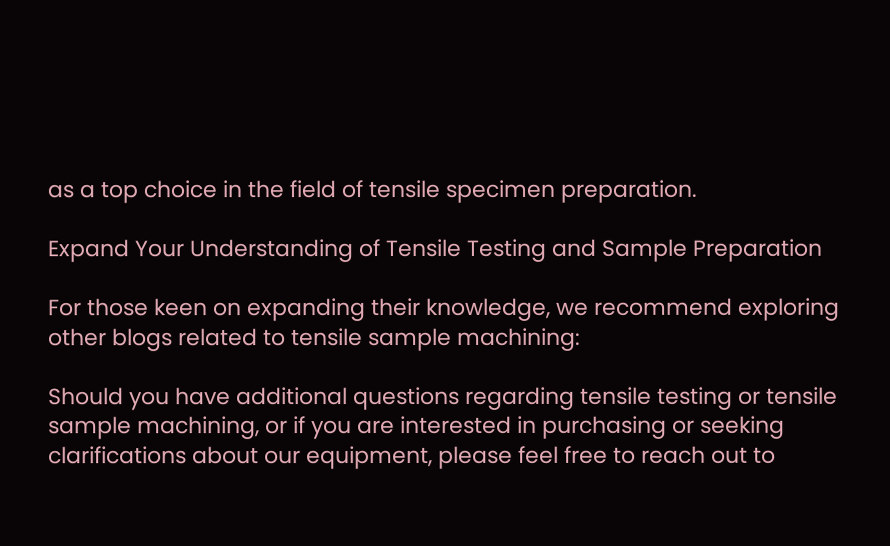as a top choice in the field of tensile specimen preparation.

Expand Your Understanding of Tensile Testing and Sample Preparation

For those keen on expanding their knowledge, we recommend exploring other blogs related to tensile sample machining:

Should you have additional questions regarding tensile testing or tensile sample machining, or if you are interested in purchasing or seeking clarifications about our equipment, please feel free to reach out to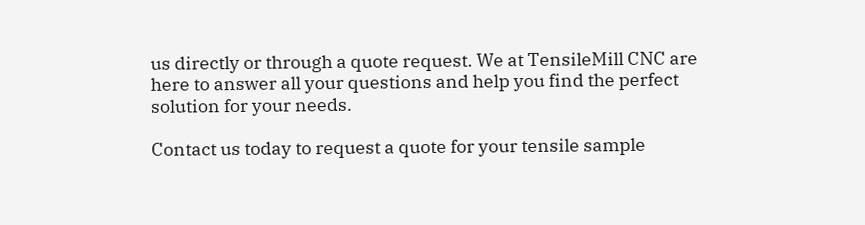us directly or through a quote request. We at TensileMill CNC are here to answer all your questions and help you find the perfect solution for your needs.

Contact us today to request a quote for your tensile sample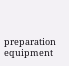preparation equipment